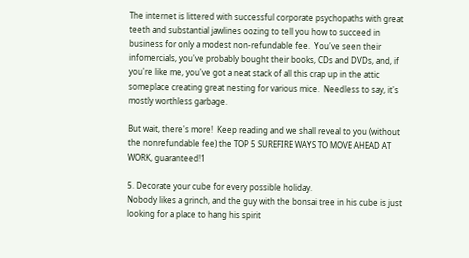The internet is littered with successful corporate psychopaths with great teeth and substantial jawlines oozing to tell you how to succeed in business for only a modest non-refundable fee.  You've seen their infomercials, you've probably bought their books, CDs and DVDs, and, if you're like me, you've got a neat stack of all this crap up in the attic someplace creating great nesting for various mice.  Needless to say, it's mostly worthless garbage.

But wait, there's more!  Keep reading and we shall reveal to you (without the nonrefundable fee) the TOP 5 SUREFIRE WAYS TO MOVE AHEAD AT WORK, guaranteed!1

5. Decorate your cube for every possible holiday.
Nobody likes a grinch, and the guy with the bonsai tree in his cube is just looking for a place to hang his spirit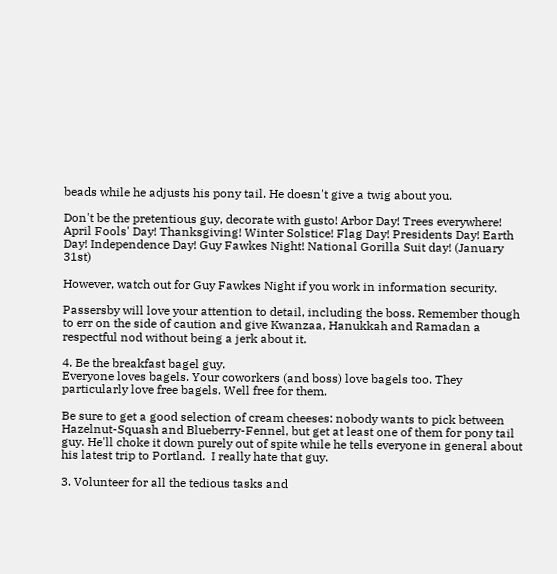beads while he adjusts his pony tail. He doesn't give a twig about you.

Don't be the pretentious guy, decorate with gusto! Arbor Day! Trees everywhere! April Fools' Day! Thanksgiving! Winter Solstice! Flag Day! Presidents Day! Earth Day! Independence Day! Guy Fawkes Night! National Gorilla Suit day! (January 31st)

However, watch out for Guy Fawkes Night if you work in information security.

Passersby will love your attention to detail, including the boss. Remember though to err on the side of caution and give Kwanzaa, Hanukkah and Ramadan a respectful nod without being a jerk about it.

4. Be the breakfast bagel guy.
Everyone loves bagels. Your coworkers (and boss) love bagels too. They particularly love free bagels. Well free for them.

Be sure to get a good selection of cream cheeses: nobody wants to pick between Hazelnut-Squash and Blueberry-Fennel, but get at least one of them for pony tail guy. He'll choke it down purely out of spite while he tells everyone in general about his latest trip to Portland.  I really hate that guy.

3. Volunteer for all the tedious tasks and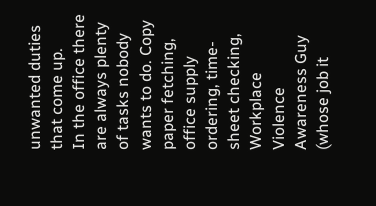unwanted duties that come up.
In the office there are always plenty of tasks nobody wants to do. Copy paper fetching, office supply ordering, time-sheet checking, Workplace Violence Awareness Guy (whose job it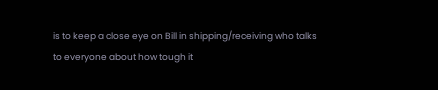is to keep a close eye on Bill in shipping/receiving who talks to everyone about how tough it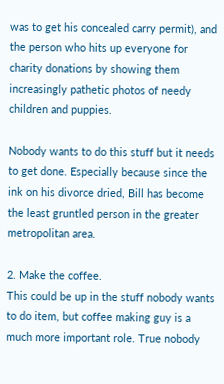was to get his concealed carry permit), and the person who hits up everyone for charity donations by showing them increasingly pathetic photos of needy children and puppies.

Nobody wants to do this stuff but it needs to get done. Especially because since the ink on his divorce dried, Bill has become the least gruntled person in the greater metropolitan area.

2. Make the coffee.
This could be up in the stuff nobody wants to do item, but coffee making guy is a much more important role. True nobody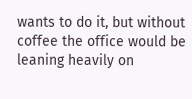wants to do it, but without coffee the office would be leaning heavily on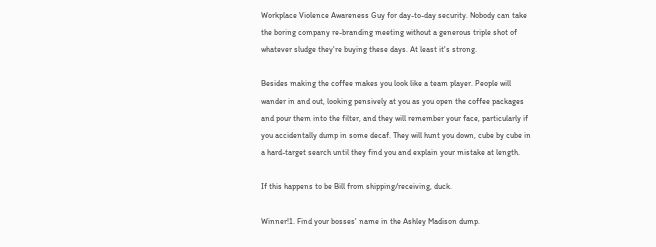Workplace Violence Awareness Guy for day-to-day security. Nobody can take the boring company re-branding meeting without a generous triple shot of whatever sludge they're buying these days. At least it's strong.

Besides making the coffee makes you look like a team player. People will wander in and out, looking pensively at you as you open the coffee packages and pour them into the filter, and they will remember your face, particularly if you accidentally dump in some decaf. They will hunt you down, cube by cube in a hard-target search until they find you and explain your mistake at length.

If this happens to be Bill from shipping/receiving, duck.

Winner!1. Find your bosses' name in the Ashley Madison dump.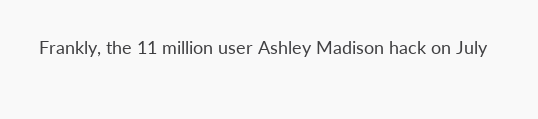Frankly, the 11 million user Ashley Madison hack on July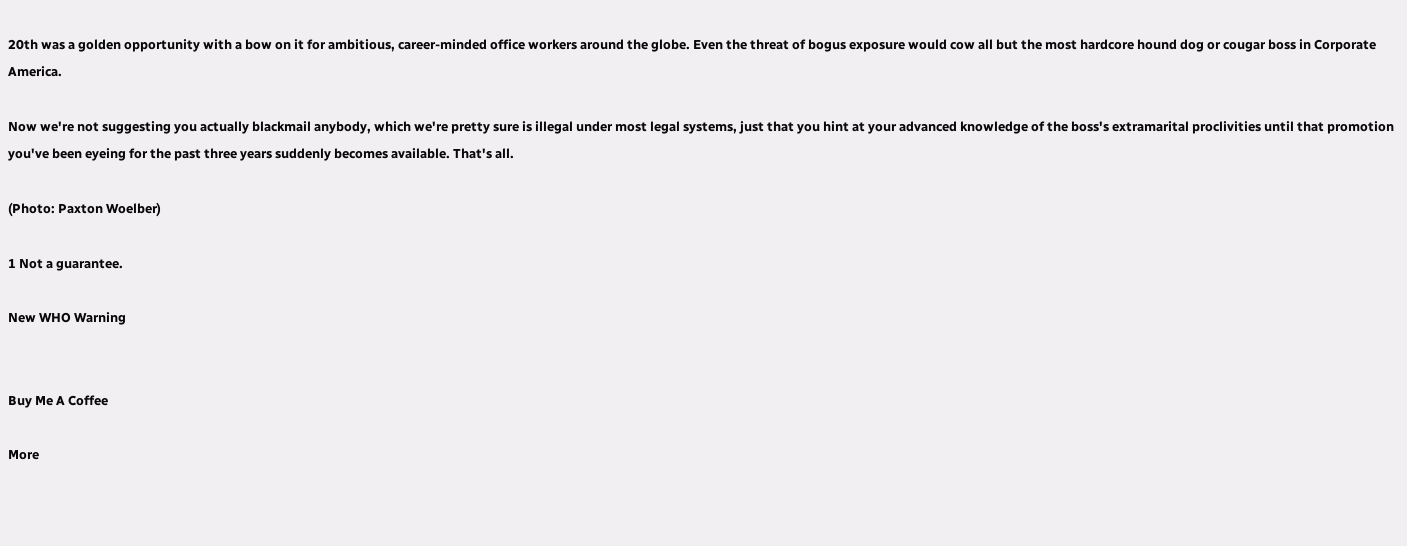20th was a golden opportunity with a bow on it for ambitious, career-minded office workers around the globe. Even the threat of bogus exposure would cow all but the most hardcore hound dog or cougar boss in Corporate America.

Now we're not suggesting you actually blackmail anybody, which we're pretty sure is illegal under most legal systems, just that you hint at your advanced knowledge of the boss's extramarital proclivities until that promotion you've been eyeing for the past three years suddenly becomes available. That's all.

(Photo: Paxton Woelber)

1 Not a guarantee.

New WHO Warning


Buy Me A Coffee

More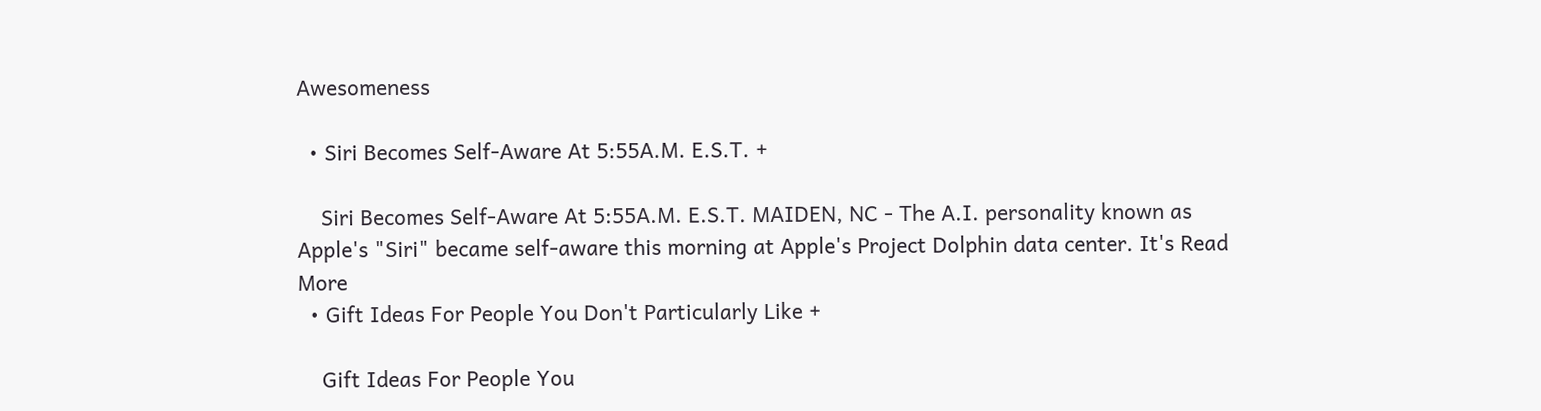Awesomeness

  • Siri Becomes Self-Aware At 5:55A.M. E.S.T. +

    Siri Becomes Self-Aware At 5:55A.M. E.S.T. MAIDEN, NC - The A.I. personality known as Apple's "Siri" became self-aware this morning at Apple's Project Dolphin data center. It's Read More
  • Gift Ideas For People You Don't Particularly Like +

    Gift Ideas For People You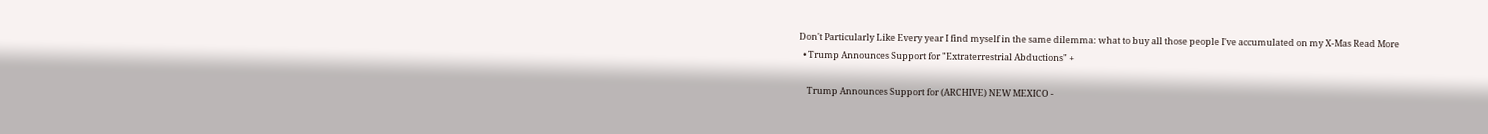Don't Particularly Like Every year I find myself in the same dilemma: what to buy all those people I've accumulated on my X-Mas Read More
  • Trump Announces Support for "Extraterrestrial Abductions" +

    Trump Announces Support for (ARCHIVE) NEW MEXICO -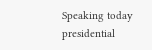Speaking today presidential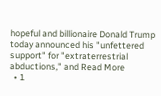hopeful and billionaire Donald Trump today announced his "unfettered support" for "extraterrestrial abductions," and Read More
  • 1